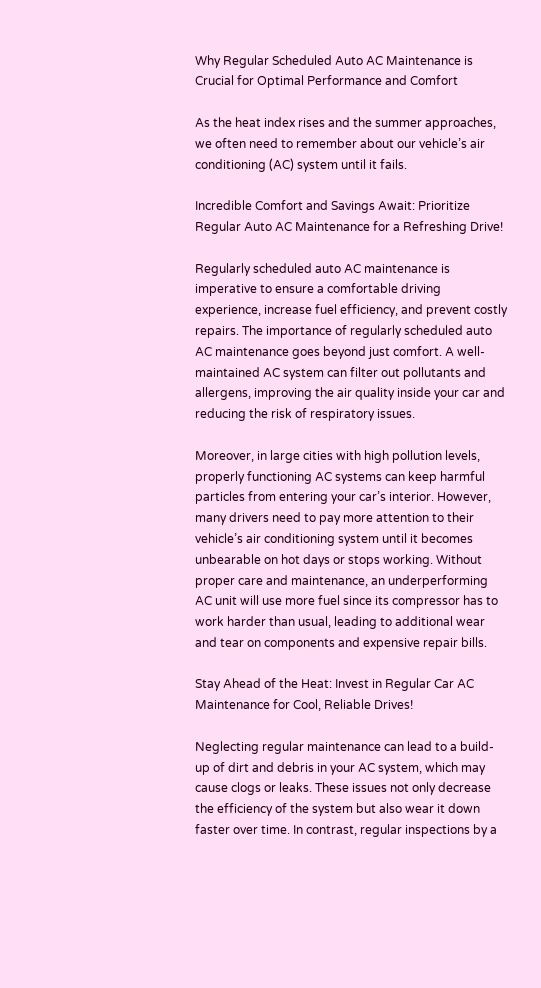Why Regular Scheduled Auto AC Maintenance is Crucial for Optimal Performance and Comfort

As the heat index rises and the summer approaches, we often need to remember about our vehicle’s air conditioning (AC) system until it fails.

Incredible Comfort and Savings Await: Prioritize Regular Auto AC Maintenance for a Refreshing Drive!

Regularly scheduled auto AC maintenance is imperative to ensure a comfortable driving experience, increase fuel efficiency, and prevent costly repairs. The importance of regularly scheduled auto AC maintenance goes beyond just comfort. A well-maintained AC system can filter out pollutants and allergens, improving the air quality inside your car and reducing the risk of respiratory issues.

Moreover, in large cities with high pollution levels, properly functioning AC systems can keep harmful particles from entering your car’s interior. However, many drivers need to pay more attention to their vehicle’s air conditioning system until it becomes unbearable on hot days or stops working. Without proper care and maintenance, an underperforming AC unit will use more fuel since its compressor has to work harder than usual, leading to additional wear and tear on components and expensive repair bills.

Stay Ahead of the Heat: Invest in Regular Car AC Maintenance for Cool, Reliable Drives!

Neglecting regular maintenance can lead to a build-up of dirt and debris in your AC system, which may cause clogs or leaks. These issues not only decrease the efficiency of the system but also wear it down faster over time. In contrast, regular inspections by a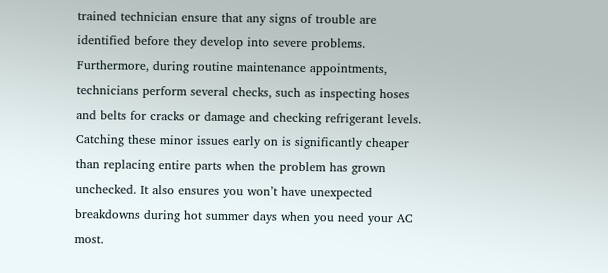trained technician ensure that any signs of trouble are identified before they develop into severe problems. Furthermore, during routine maintenance appointments, technicians perform several checks, such as inspecting hoses and belts for cracks or damage and checking refrigerant levels. Catching these minor issues early on is significantly cheaper than replacing entire parts when the problem has grown unchecked. It also ensures you won’t have unexpected breakdowns during hot summer days when you need your AC most.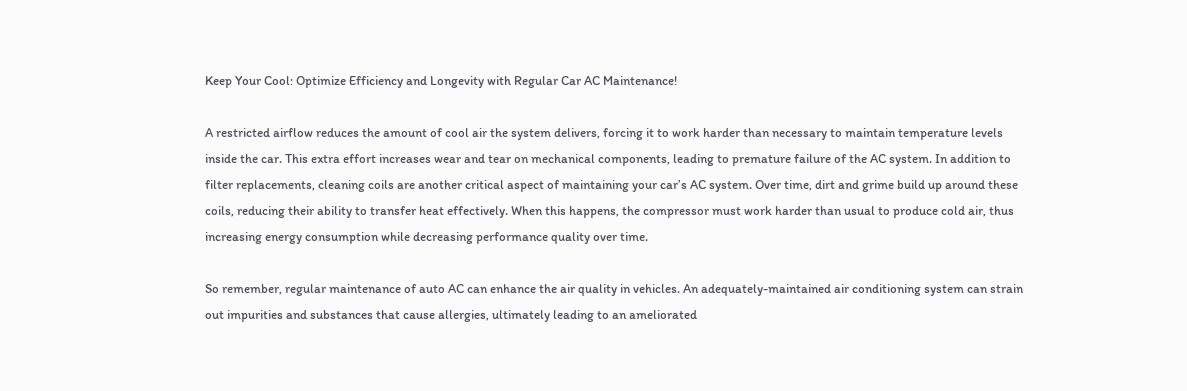Keep Your Cool: Optimize Efficiency and Longevity with Regular Car AC Maintenance!

A restricted airflow reduces the amount of cool air the system delivers, forcing it to work harder than necessary to maintain temperature levels inside the car. This extra effort increases wear and tear on mechanical components, leading to premature failure of the AC system. In addition to filter replacements, cleaning coils are another critical aspect of maintaining your car’s AC system. Over time, dirt and grime build up around these coils, reducing their ability to transfer heat effectively. When this happens, the compressor must work harder than usual to produce cold air, thus increasing energy consumption while decreasing performance quality over time.

So remember, regular maintenance of auto AC can enhance the air quality in vehicles. An adequately-maintained air conditioning system can strain out impurities and substances that cause allergies, ultimately leading to an ameliorated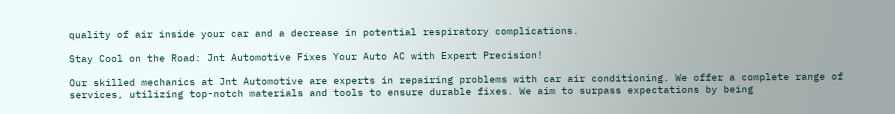quality of air inside your car and a decrease in potential respiratory complications.

Stay Cool on the Road: Jnt Automotive Fixes Your Auto AC with Expert Precision!

Our skilled mechanics at Jnt Automotive are experts in repairing problems with car air conditioning. We offer a complete range of services, utilizing top-notch materials and tools to ensure durable fixes. We aim to surpass expectations by being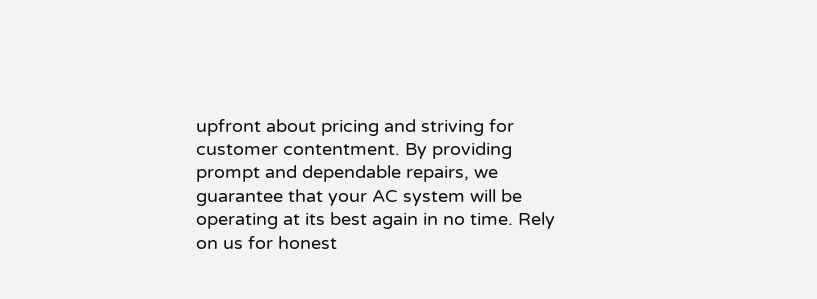upfront about pricing and striving for customer contentment. By providing prompt and dependable repairs, we guarantee that your AC system will be operating at its best again in no time. Rely on us for honest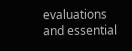evaluations and essential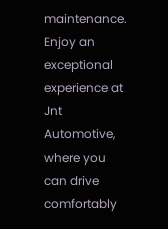maintenance. Enjoy an exceptional experience at Jnt Automotive, where you can drive comfortably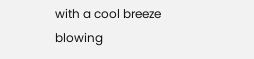with a cool breeze blowing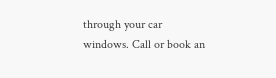through your car windows. Call or book an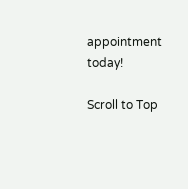appointment today!

Scroll to Top